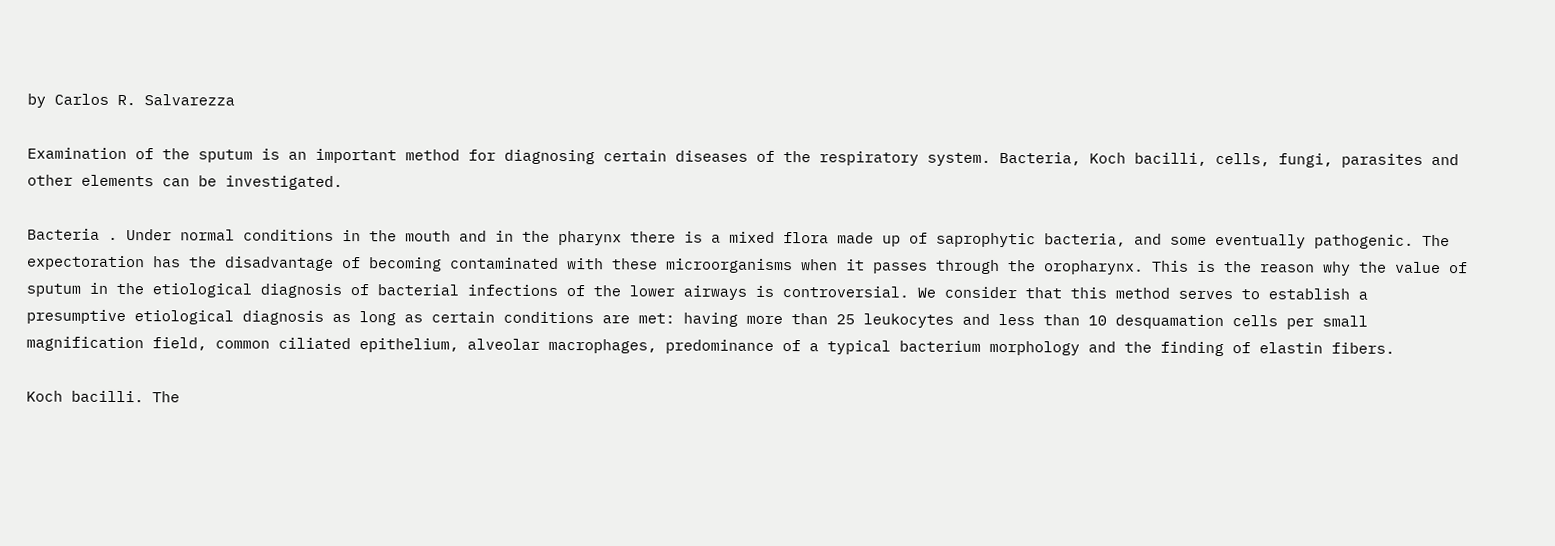by Carlos R. Salvarezza

Examination of the sputum is an important method for diagnosing certain diseases of the respiratory system. Bacteria, Koch bacilli, cells, fungi, parasites and other elements can be investigated.

Bacteria . Under normal conditions in the mouth and in the pharynx there is a mixed flora made up of saprophytic bacteria, and some eventually pathogenic. The expectoration has the disadvantage of becoming contaminated with these microorganisms when it passes through the oropharynx. This is the reason why the value of sputum in the etiological diagnosis of bacterial infections of the lower airways is controversial. We consider that this method serves to establish a presumptive etiological diagnosis as long as certain conditions are met: having more than 25 leukocytes and less than 10 desquamation cells per small magnification field, common ciliated epithelium, alveolar macrophages, predominance of a typical bacterium morphology and the finding of elastin fibers.

Koch bacilli. The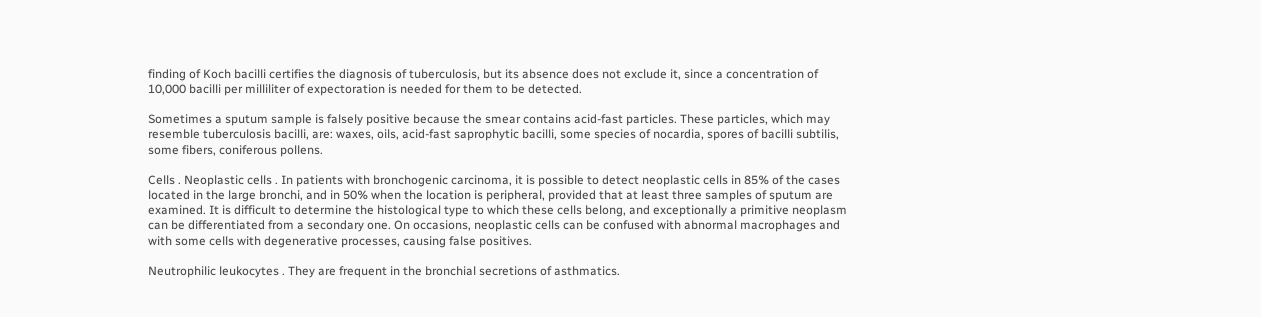finding of Koch bacilli certifies the diagnosis of tuberculosis, but its absence does not exclude it, since a concentration of 10,000 bacilli per milliliter of expectoration is needed for them to be detected.

Sometimes a sputum sample is falsely positive because the smear contains acid-fast particles. These particles, which may resemble tuberculosis bacilli, are: waxes, oils, acid-fast saprophytic bacilli, some species of nocardia, spores of bacilli subtilis, some fibers, coniferous pollens.

Cells . Neoplastic cells . In patients with bronchogenic carcinoma, it is possible to detect neoplastic cells in 85% of the cases located in the large bronchi, and in 50% when the location is peripheral, provided that at least three samples of sputum are examined. It is difficult to determine the histological type to which these cells belong, and exceptionally a primitive neoplasm can be differentiated from a secondary one. On occasions, neoplastic cells can be confused with abnormal macrophages and with some cells with degenerative processes, causing false positives.

Neutrophilic leukocytes . They are frequent in the bronchial secretions of asthmatics.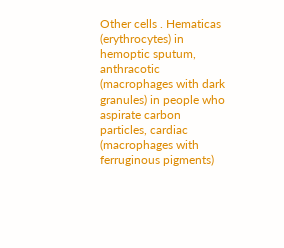Other cells . Hematicas (erythrocytes) in hemoptic sputum, anthracotic (macrophages with dark granules) in people who aspirate carbon particles, cardiac (macrophages with ferruginous pigments)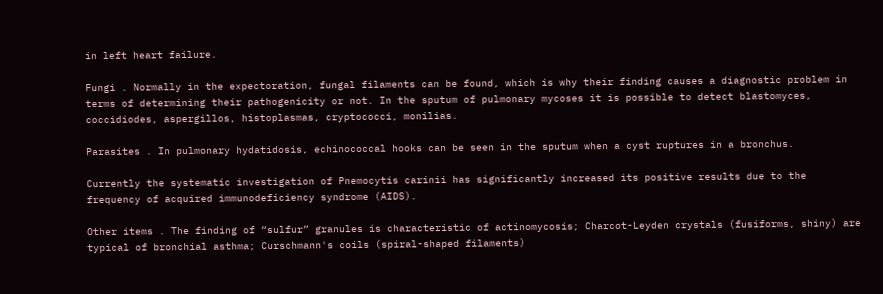in left heart failure.

Fungi . Normally in the expectoration, fungal filaments can be found, which is why their finding causes a diagnostic problem in terms of determining their pathogenicity or not. In the sputum of pulmonary mycoses it is possible to detect blastomyces, coccidiodes, aspergillos, histoplasmas, cryptococci, monilias.

Parasites . In pulmonary hydatidosis, echinococcal hooks can be seen in the sputum when a cyst ruptures in a bronchus.

Currently the systematic investigation of Pnemocytis carinii has significantly increased its positive results due to the frequency of acquired immunodeficiency syndrome (AIDS).

Other items . The finding of “sulfur” granules is characteristic of actinomycosis; Charcot-Leyden crystals (fusiforms, shiny) are typical of bronchial asthma; Curschmann's coils (spiral-shaped filaments)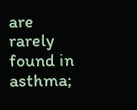are rarely found in asthma;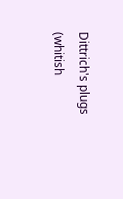Dittrich's plugs (whitish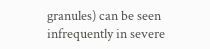granules) can be seen infrequently in severe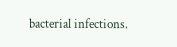bacterial infections.